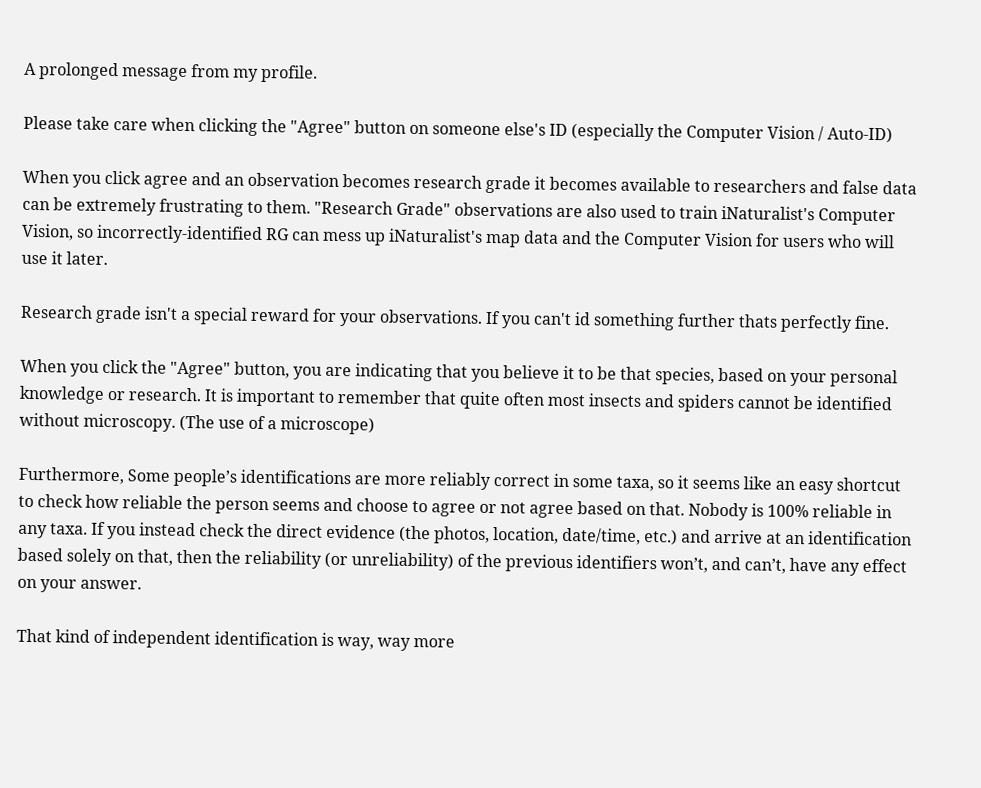A prolonged message from my profile.

Please take care when clicking the "Agree" button on someone else's ID (especially the Computer Vision / Auto-ID)

When you click agree and an observation becomes research grade it becomes available to researchers and false data can be extremely frustrating to them. "Research Grade" observations are also used to train iNaturalist's Computer Vision, so incorrectly-identified RG can mess up iNaturalist's map data and the Computer Vision for users who will use it later.

Research grade isn't a special reward for your observations. If you can't id something further thats perfectly fine.

When you click the "Agree" button, you are indicating that you believe it to be that species, based on your personal knowledge or research. It is important to remember that quite often most insects and spiders cannot be identified without microscopy. (The use of a microscope)

Furthermore, Some people’s identifications are more reliably correct in some taxa, so it seems like an easy shortcut to check how reliable the person seems and choose to agree or not agree based on that. Nobody is 100% reliable in any taxa. If you instead check the direct evidence (the photos, location, date/time, etc.) and arrive at an identification based solely on that, then the reliability (or unreliability) of the previous identifiers won’t, and can’t, have any effect on your answer.

That kind of independent identification is way, way more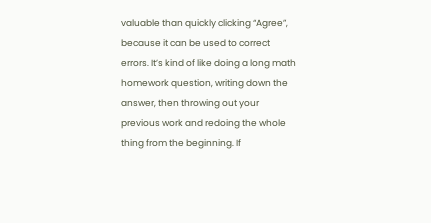valuable than quickly clicking “Agree”, because it can be used to correct errors. It’s kind of like doing a long math homework question, writing down the answer, then throwing out your previous work and redoing the whole thing from the beginning. If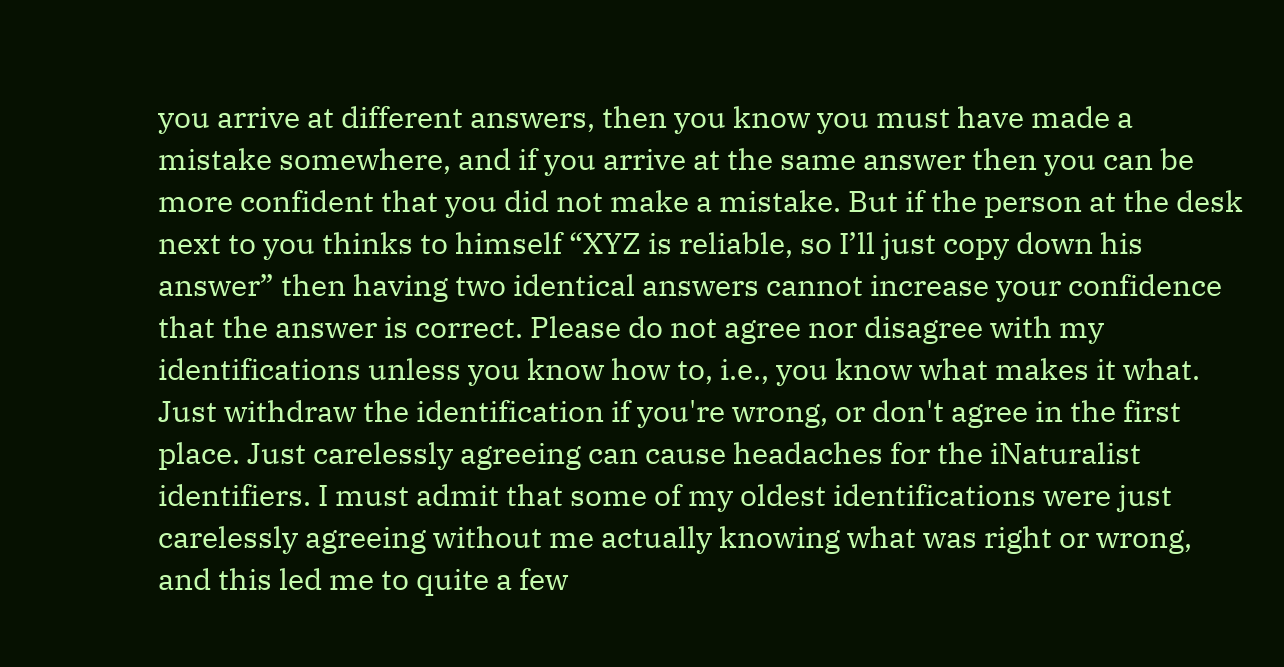you arrive at different answers, then you know you must have made a mistake somewhere, and if you arrive at the same answer then you can be more confident that you did not make a mistake. But if the person at the desk next to you thinks to himself “XYZ is reliable, so I’ll just copy down his answer” then having two identical answers cannot increase your confidence that the answer is correct. Please do not agree nor disagree with my identifications unless you know how to, i.e., you know what makes it what. Just withdraw the identification if you're wrong, or don't agree in the first place. Just carelessly agreeing can cause headaches for the iNaturalist identifiers. I must admit that some of my oldest identifications were just carelessly agreeing without me actually knowing what was right or wrong, and this led me to quite a few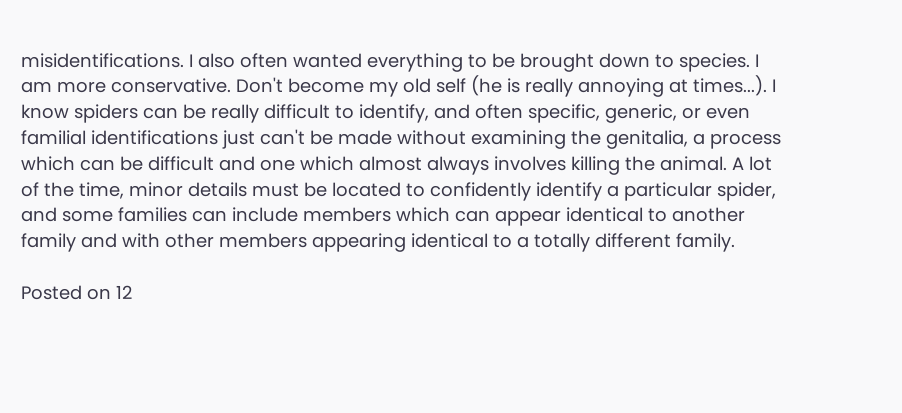misidentifications. I also often wanted everything to be brought down to species. I am more conservative. Don't become my old self (he is really annoying at times...). I know spiders can be really difficult to identify, and often specific, generic, or even familial identifications just can't be made without examining the genitalia, a process which can be difficult and one which almost always involves killing the animal. A lot of the time, minor details must be located to confidently identify a particular spider, and some families can include members which can appear identical to another family and with other members appearing identical to a totally different family.

Posted on 12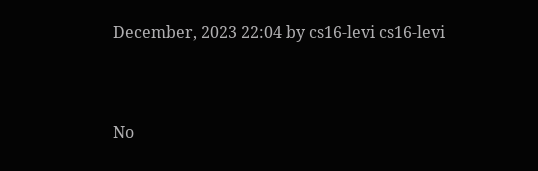December, 2023 22:04 by cs16-levi cs16-levi


No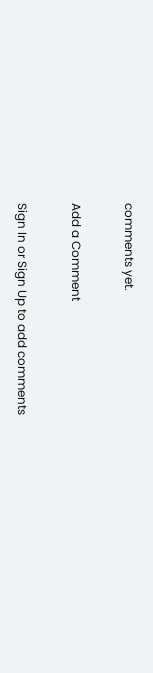comments yet.

Add a Comment

Sign In or Sign Up to add comments